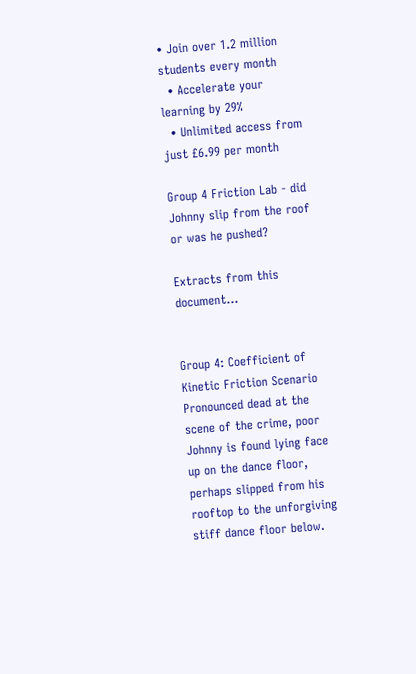• Join over 1.2 million students every month
  • Accelerate your learning by 29%
  • Unlimited access from just £6.99 per month

Group 4 Friction Lab - did Johnny slip from the roof or was he pushed?

Extracts from this document...


Group 4: Coefficient of Kinetic Friction Scenario Pronounced dead at the scene of the crime, poor Johnny is found lying face up on the dance floor, perhaps slipped from his rooftop to the unforgiving stiff dance floor below.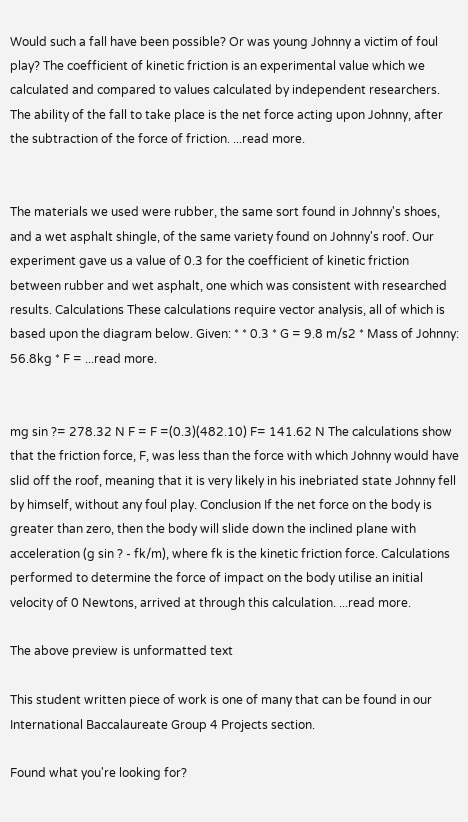Would such a fall have been possible? Or was young Johnny a victim of foul play? The coefficient of kinetic friction is an experimental value which we calculated and compared to values calculated by independent researchers. The ability of the fall to take place is the net force acting upon Johnny, after the subtraction of the force of friction. ...read more.


The materials we used were rubber, the same sort found in Johnny's shoes, and a wet asphalt shingle, of the same variety found on Johnny's roof. Our experiment gave us a value of 0.3 for the coefficient of kinetic friction between rubber and wet asphalt, one which was consistent with researched results. Calculations These calculations require vector analysis, all of which is based upon the diagram below. Given: * * 0.3 * G = 9.8 m/s2 * Mass of Johnny: 56.8kg * F = ...read more.


mg sin ?= 278.32 N F = F =(0.3)(482.10) F= 141.62 N The calculations show that the friction force, F, was less than the force with which Johnny would have slid off the roof, meaning that it is very likely in his inebriated state Johnny fell by himself, without any foul play. Conclusion If the net force on the body is greater than zero, then the body will slide down the inclined plane with acceleration (g sin ? - fk/m), where fk is the kinetic friction force. Calculations performed to determine the force of impact on the body utilise an initial velocity of 0 Newtons, arrived at through this calculation. ...read more.

The above preview is unformatted text

This student written piece of work is one of many that can be found in our International Baccalaureate Group 4 Projects section.

Found what you're looking for?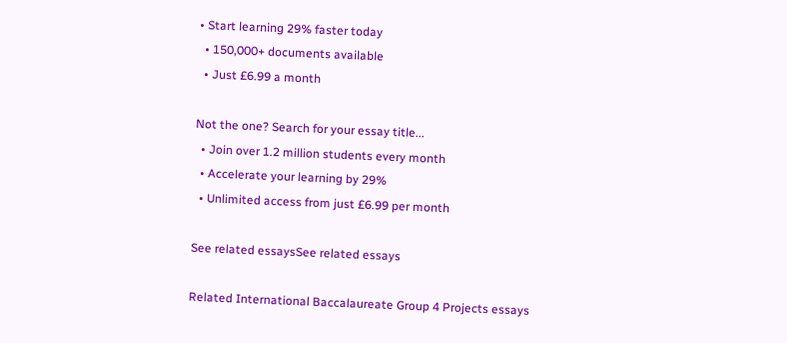• Start learning 29% faster today
  • 150,000+ documents available
  • Just £6.99 a month

Not the one? Search for your essay title...
  • Join over 1.2 million students every month
  • Accelerate your learning by 29%
  • Unlimited access from just £6.99 per month

See related essaysSee related essays

Related International Baccalaureate Group 4 Projects essays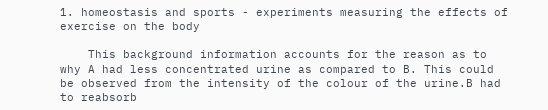1. homeostasis and sports - experiments measuring the effects of exercise on the body

    This background information accounts for the reason as to why A had less concentrated urine as compared to B. This could be observed from the intensity of the colour of the urine.B had to reabsorb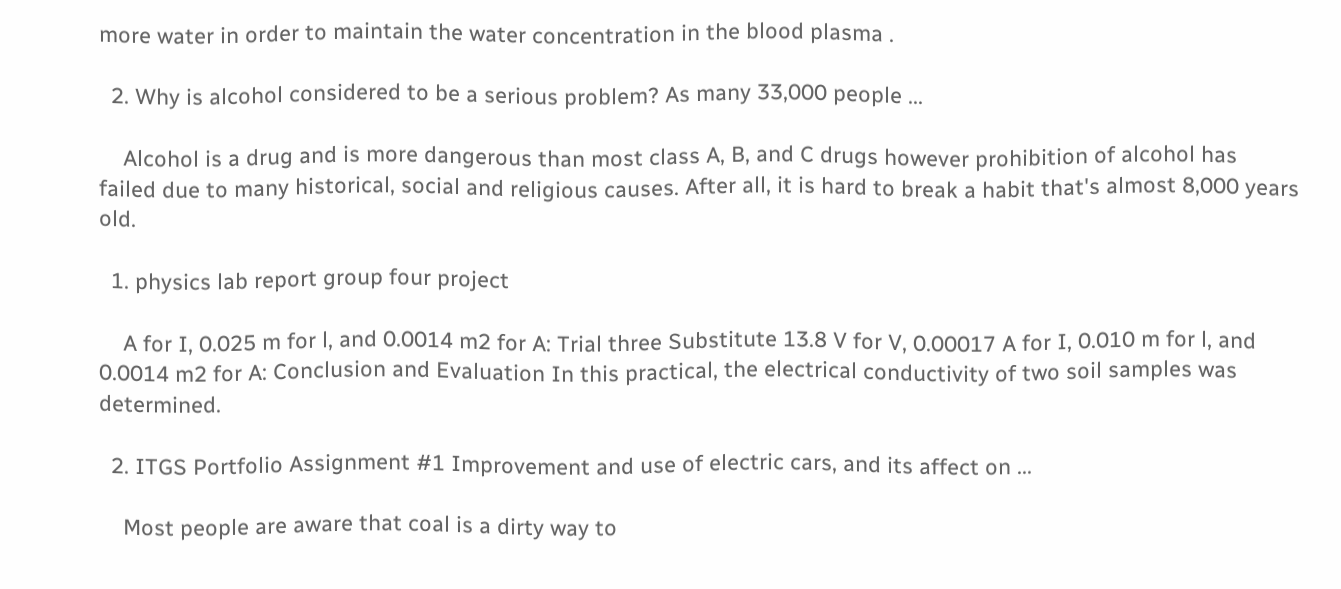more water in order to maintain the water concentration in the blood plasma .

  2. Why is alcohol considered to be a serious problem? As many 33,000 people ...

    Alcohol is a drug and is more dangerous than most class A, B, and C drugs however prohibition of alcohol has failed due to many historical, social and religious causes. After all, it is hard to break a habit that's almost 8,000 years old.

  1. physics lab report group four project

    A for I, 0.025 m for l, and 0.0014 m2 for A: Trial three Substitute 13.8 V for V, 0.00017 A for I, 0.010 m for l, and 0.0014 m2 for A: Conclusion and Evaluation In this practical, the electrical conductivity of two soil samples was determined.

  2. ITGS Portfolio Assignment #1 Improvement and use of electric cars, and its affect on ...

    Most people are aware that coal is a dirty way to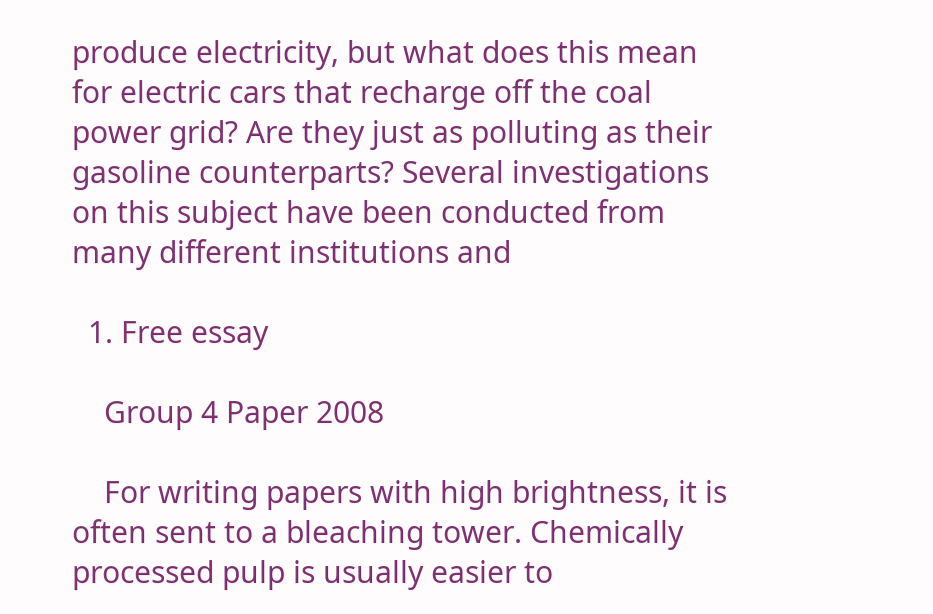produce electricity, but what does this mean for electric cars that recharge off the coal power grid? Are they just as polluting as their gasoline counterparts? Several investigations on this subject have been conducted from many different institutions and

  1. Free essay

    Group 4 Paper 2008

    For writing papers with high brightness, it is often sent to a bleaching tower. Chemically processed pulp is usually easier to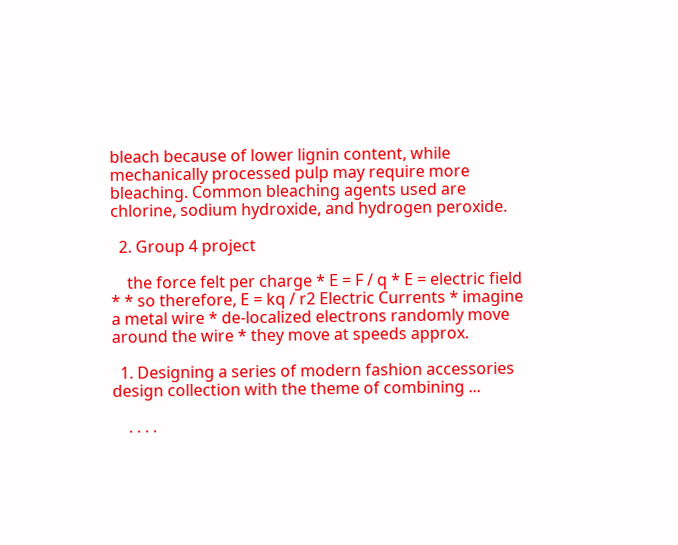bleach because of lower lignin content, while mechanically processed pulp may require more bleaching. Common bleaching agents used are chlorine, sodium hydroxide, and hydrogen peroxide.

  2. Group 4 project

    the force felt per charge * E = F / q * E = electric field * * so therefore, E = kq / r2 Electric Currents * imagine a metal wire * de-localized electrons randomly move around the wire * they move at speeds approx.

  1. Designing a series of modern fashion accessories design collection with the theme of combining ...

    . . . .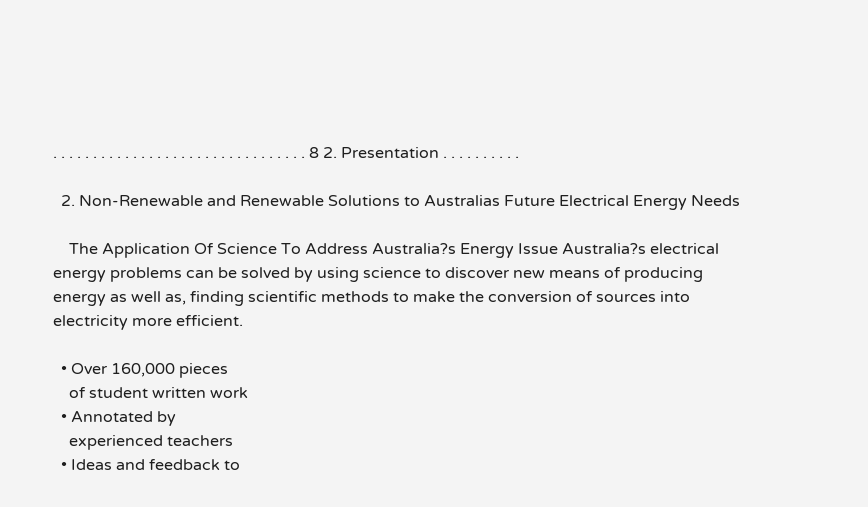. . . . . . . . . . . . . . . . . . . . . . . . . . . . . . . . 8 2. Presentation . . . . . . . . . .

  2. Non-Renewable and Renewable Solutions to Australias Future Electrical Energy Needs

    The Application Of Science To Address Australia?s Energy Issue Australia?s electrical energy problems can be solved by using science to discover new means of producing energy as well as, finding scientific methods to make the conversion of sources into electricity more efficient.

  • Over 160,000 pieces
    of student written work
  • Annotated by
    experienced teachers
  • Ideas and feedback to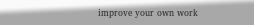improve your own work